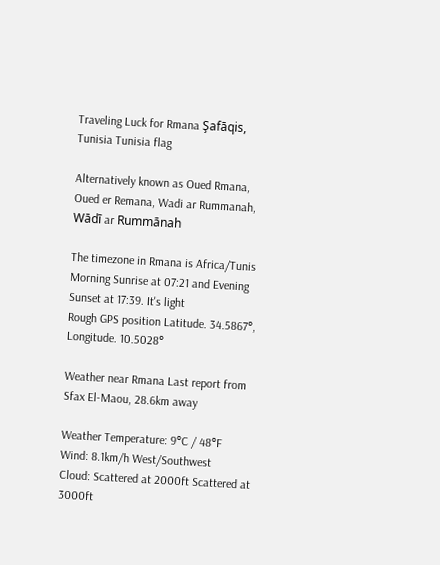Traveling Luck for Rmana Şafāqis, Tunisia Tunisia flag

Alternatively known as Oued Rmana, Oued er Remana, Wadi ar Rummanah, Wādī ar Rummānah

The timezone in Rmana is Africa/Tunis
Morning Sunrise at 07:21 and Evening Sunset at 17:39. It's light
Rough GPS position Latitude. 34.5867°, Longitude. 10.5028°

Weather near Rmana Last report from Sfax El-Maou, 28.6km away

Weather Temperature: 9°C / 48°F
Wind: 8.1km/h West/Southwest
Cloud: Scattered at 2000ft Scattered at 3000ft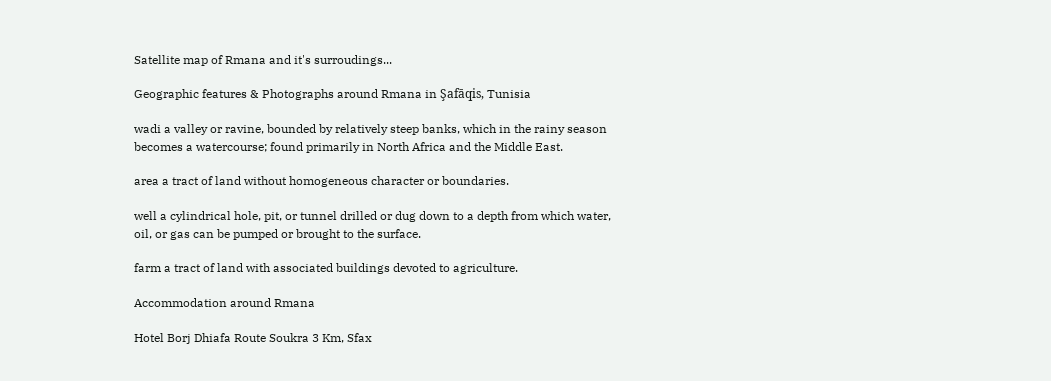Satellite map of Rmana and it's surroudings...

Geographic features & Photographs around Rmana in Şafāqis, Tunisia

wadi a valley or ravine, bounded by relatively steep banks, which in the rainy season becomes a watercourse; found primarily in North Africa and the Middle East.

area a tract of land without homogeneous character or boundaries.

well a cylindrical hole, pit, or tunnel drilled or dug down to a depth from which water, oil, or gas can be pumped or brought to the surface.

farm a tract of land with associated buildings devoted to agriculture.

Accommodation around Rmana

Hotel Borj Dhiafa Route Soukra 3 Km, Sfax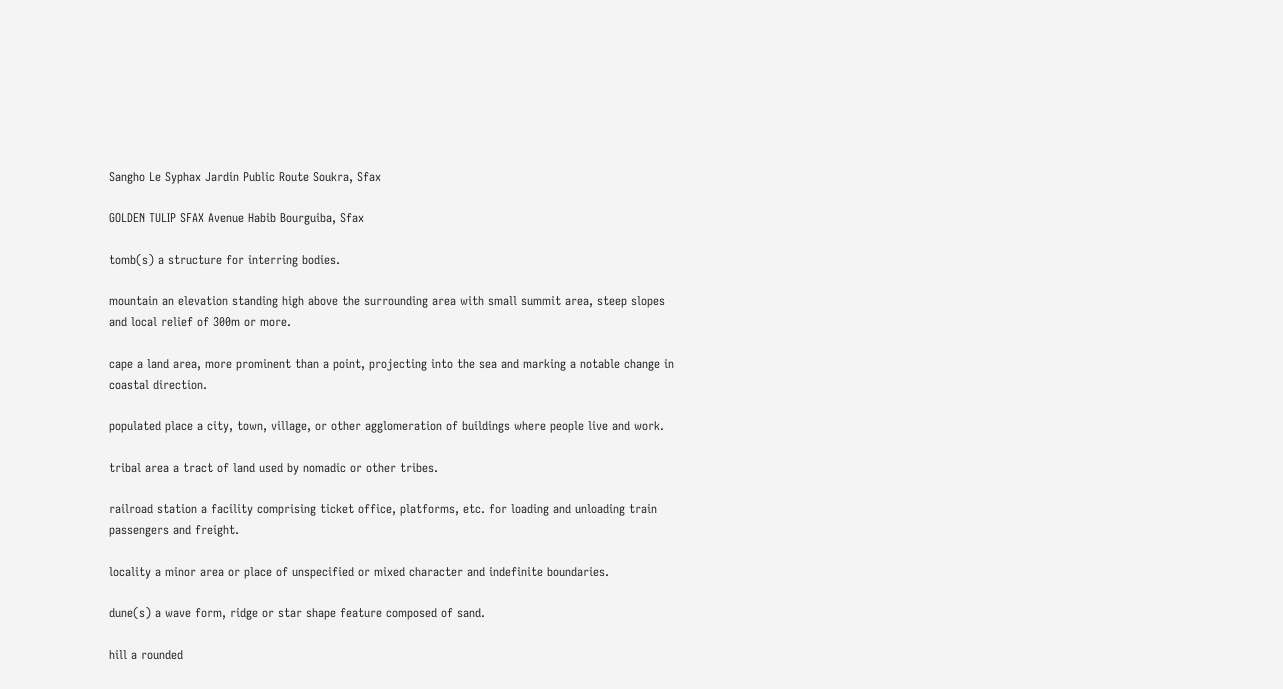Sangho Le Syphax Jardin Public Route Soukra, Sfax

GOLDEN TULIP SFAX Avenue Habib Bourguiba, Sfax

tomb(s) a structure for interring bodies.

mountain an elevation standing high above the surrounding area with small summit area, steep slopes and local relief of 300m or more.

cape a land area, more prominent than a point, projecting into the sea and marking a notable change in coastal direction.

populated place a city, town, village, or other agglomeration of buildings where people live and work.

tribal area a tract of land used by nomadic or other tribes.

railroad station a facility comprising ticket office, platforms, etc. for loading and unloading train passengers and freight.

locality a minor area or place of unspecified or mixed character and indefinite boundaries.

dune(s) a wave form, ridge or star shape feature composed of sand.

hill a rounded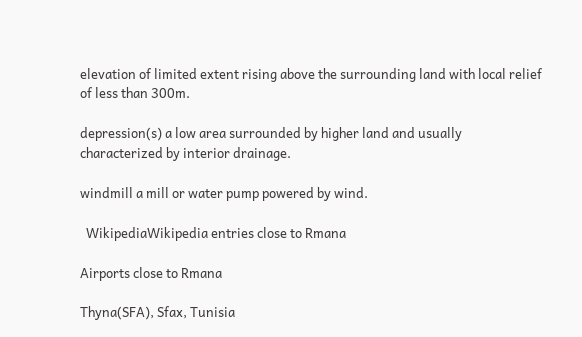elevation of limited extent rising above the surrounding land with local relief of less than 300m.

depression(s) a low area surrounded by higher land and usually characterized by interior drainage.

windmill a mill or water pump powered by wind.

  WikipediaWikipedia entries close to Rmana

Airports close to Rmana

Thyna(SFA), Sfax, Tunisia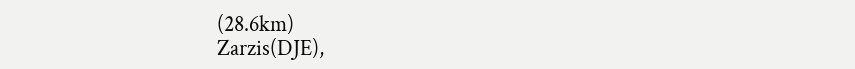(28.6km)
Zarzis(DJE),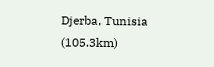Djerba, Tunisia (105.3km)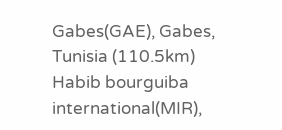Gabes(GAE), Gabes, Tunisia (110.5km)
Habib bourguiba international(MIR),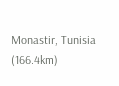Monastir, Tunisia (166.4km)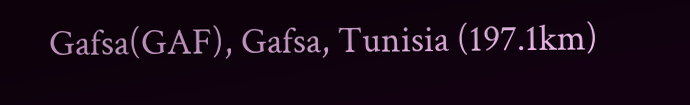Gafsa(GAF), Gafsa, Tunisia (197.1km)